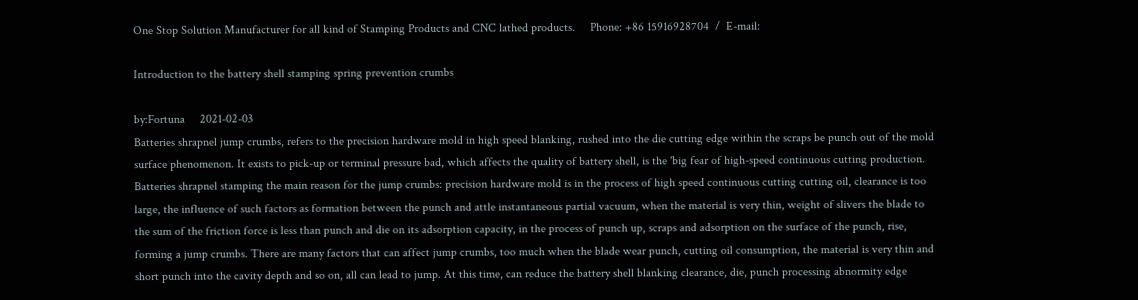One Stop Solution Manufacturer for all kind of Stamping Products and CNC lathed products.     Phone: +86 15916928704  /  E-mail:

Introduction to the battery shell stamping spring prevention crumbs

by:Fortuna     2021-02-03
Batteries shrapnel jump crumbs, refers to the precision hardware mold in high speed blanking, rushed into the die cutting edge within the scraps be punch out of the mold surface phenomenon. It exists to pick-up or terminal pressure bad, which affects the quality of battery shell, is the 'big fear of high-speed continuous cutting production. Batteries shrapnel stamping the main reason for the jump crumbs: precision hardware mold is in the process of high speed continuous cutting cutting oil, clearance is too large, the influence of such factors as formation between the punch and attle instantaneous partial vacuum, when the material is very thin, weight of slivers the blade to the sum of the friction force is less than punch and die on its adsorption capacity, in the process of punch up, scraps and adsorption on the surface of the punch, rise, forming a jump crumbs. There are many factors that can affect jump crumbs, too much when the blade wear punch, cutting oil consumption, the material is very thin and short punch into the cavity depth and so on, all can lead to jump. At this time, can reduce the battery shell blanking clearance, die, punch processing abnormity edge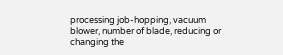processing job-hopping, vacuum blower, number of blade, reducing or changing the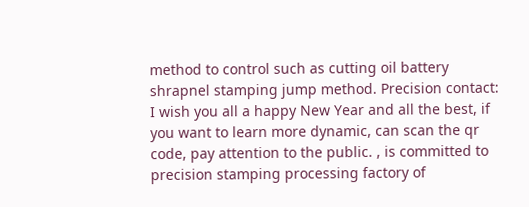method to control such as cutting oil battery shrapnel stamping jump method. Precision contact: I wish you all a happy New Year and all the best, if you want to learn more dynamic, can scan the qr code, pay attention to the public. , is committed to precision stamping processing factory of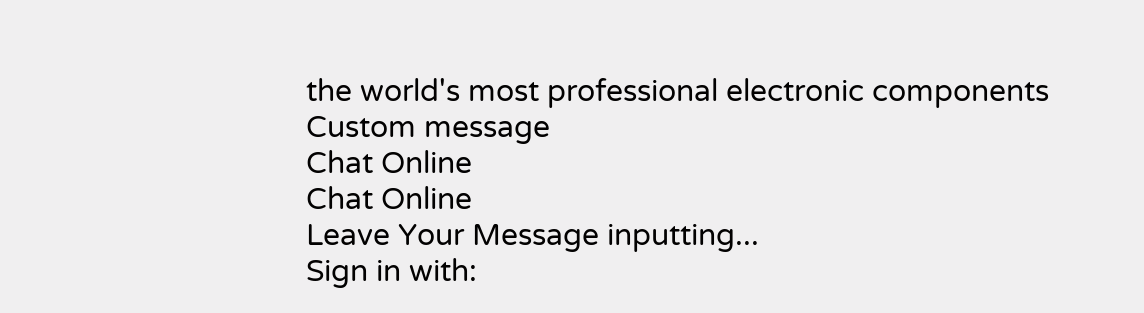the world's most professional electronic components
Custom message
Chat Online
Chat Online
Leave Your Message inputting...
Sign in with: